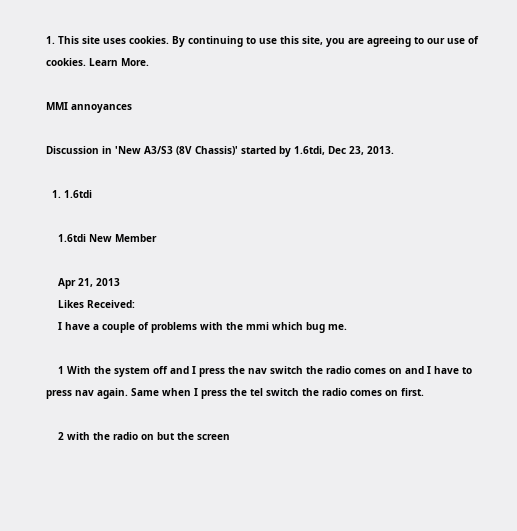1. This site uses cookies. By continuing to use this site, you are agreeing to our use of cookies. Learn More.

MMI annoyances

Discussion in 'New A3/S3 (8V Chassis)' started by 1.6tdi, Dec 23, 2013.

  1. 1.6tdi

    1.6tdi New Member

    Apr 21, 2013
    Likes Received:
    I have a couple of problems with the mmi which bug me.

    1 With the system off and I press the nav switch the radio comes on and I have to press nav again. Same when I press the tel switch the radio comes on first.

    2 with the radio on but the screen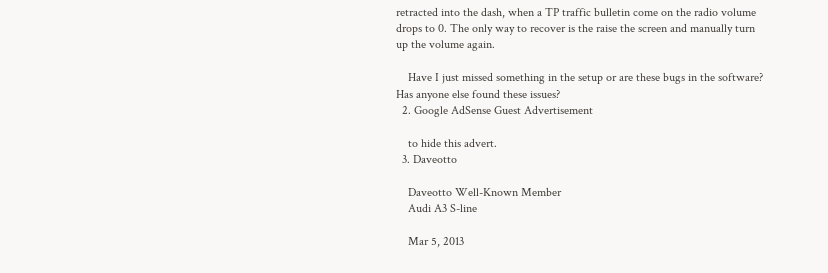retracted into the dash, when a TP traffic bulletin come on the radio volume drops to 0. The only way to recover is the raise the screen and manually turn up the volume again.

    Have I just missed something in the setup or are these bugs in the software? Has anyone else found these issues?
  2. Google AdSense Guest Advertisement

    to hide this advert.
  3. Daveotto

    Daveotto Well-Known Member
    Audi A3 S-line

    Mar 5, 2013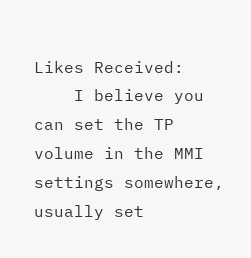Likes Received:
    I believe you can set the TP volume in the MMI settings somewhere, usually set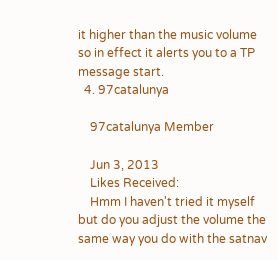it higher than the music volume so in effect it alerts you to a TP message start.
  4. 97catalunya

    97catalunya Member

    Jun 3, 2013
    Likes Received:
    Hmm I haven't tried it myself but do you adjust the volume the same way you do with the satnav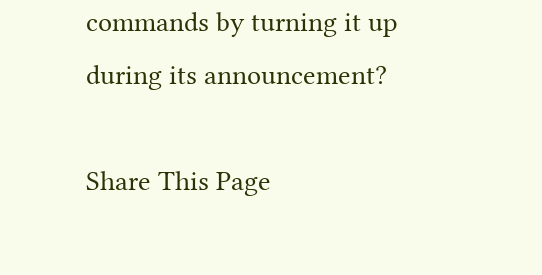commands by turning it up during its announcement?

Share This Page